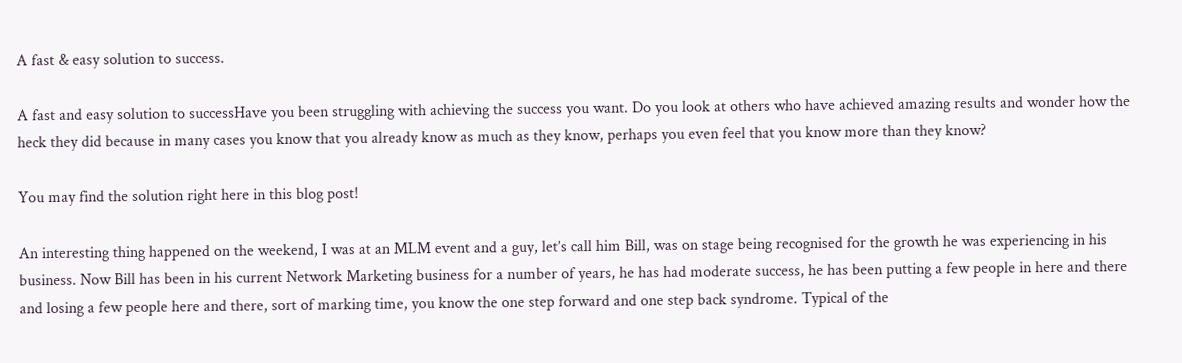A fast & easy solution to success.

A fast and easy solution to successHave you been struggling with achieving the success you want. Do you look at others who have achieved amazing results and wonder how the heck they did because in many cases you know that you already know as much as they know, perhaps you even feel that you know more than they know?

You may find the solution right here in this blog post!

An interesting thing happened on the weekend, I was at an MLM event and a guy, let’s call him Bill, was on stage being recognised for the growth he was experiencing in his business. Now Bill has been in his current Network Marketing business for a number of years, he has had moderate success, he has been putting a few people in here and there and losing a few people here and there, sort of marking time, you know the one step forward and one step back syndrome. Typical of the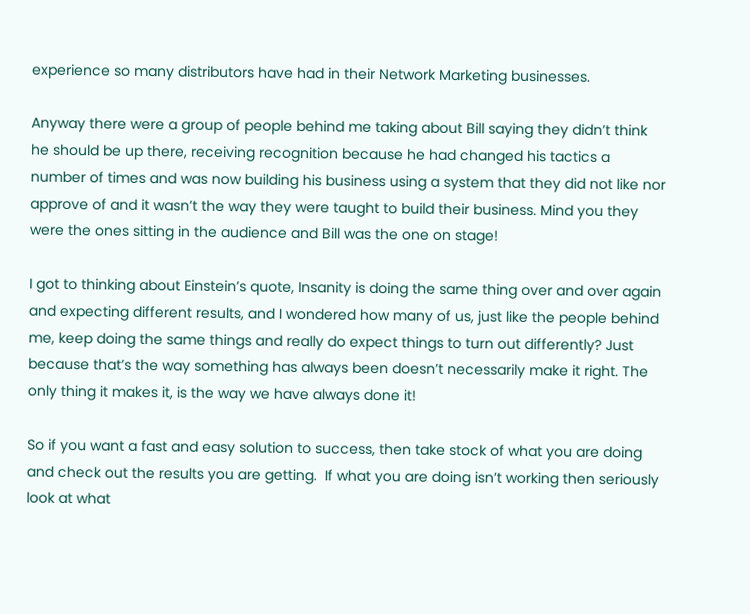experience so many distributors have had in their Network Marketing businesses.

Anyway there were a group of people behind me taking about Bill saying they didn’t think he should be up there, receiving recognition because he had changed his tactics a number of times and was now building his business using a system that they did not like nor approve of and it wasn’t the way they were taught to build their business. Mind you they were the ones sitting in the audience and Bill was the one on stage!

I got to thinking about Einstein’s quote, Insanity is doing the same thing over and over again and expecting different results, and I wondered how many of us, just like the people behind me, keep doing the same things and really do expect things to turn out differently? Just because that’s the way something has always been doesn’t necessarily make it right. The only thing it makes it, is the way we have always done it!

So if you want a fast and easy solution to success, then take stock of what you are doing and check out the results you are getting.  If what you are doing isn’t working then seriously look at what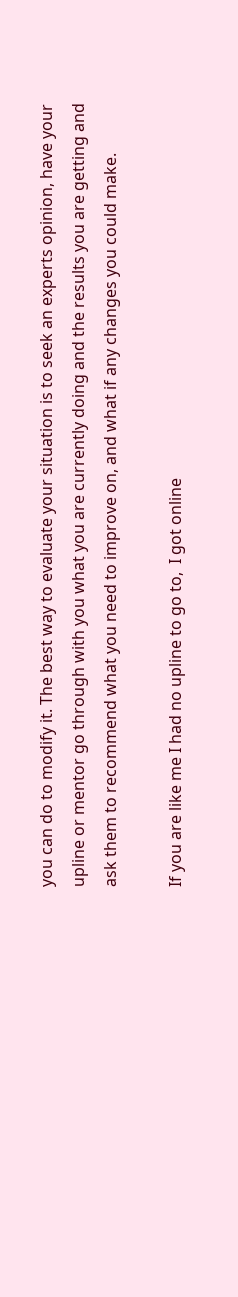you can do to modify it. The best way to evaluate your situation is to seek an experts opinion, have your upline or mentor go through with you what you are currently doing and the results you are getting and ask them to recommend what you need to improve on, and what if any changes you could make.

If you are like me I had no upline to go to,  I got online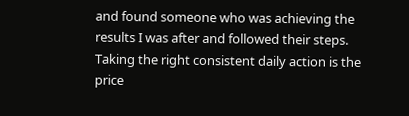and found someone who was achieving the results I was after and followed their steps. Taking the right consistent daily action is the price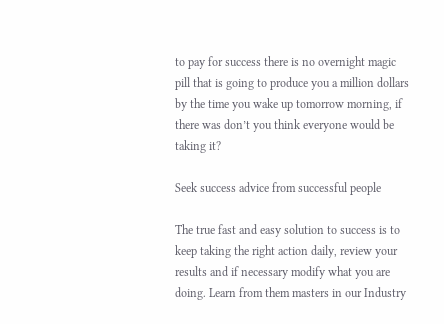to pay for success there is no overnight magic pill that is going to produce you a million dollars by the time you wake up tomorrow morning, if there was don’t you think everyone would be taking it?

Seek success advice from successful people

The true fast and easy solution to success is to keep taking the right action daily, review your results and if necessary modify what you are doing. Learn from them masters in our Industry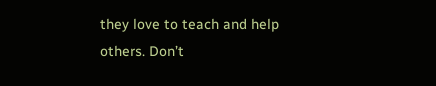they love to teach and help others. Don’t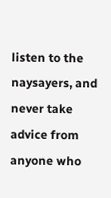listen to the naysayers, and never take advice from anyone who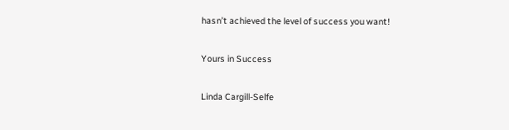hasn’t achieved the level of success you want!

Yours in Success

Linda Cargill-Selfe